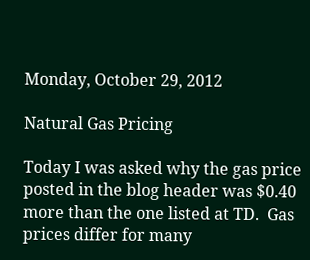Monday, October 29, 2012

Natural Gas Pricing

Today I was asked why the gas price posted in the blog header was $0.40 more than the one listed at TD.  Gas prices differ for many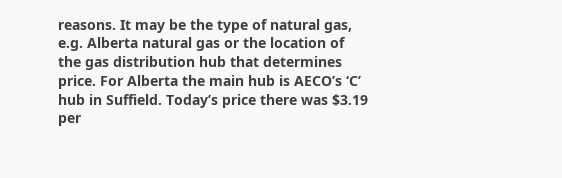reasons. It may be the type of natural gas, e.g. Alberta natural gas or the location of the gas distribution hub that determines price. For Alberta the main hub is AECO’s ‘C’ hub in Suffield. Today’s price there was $3.19 per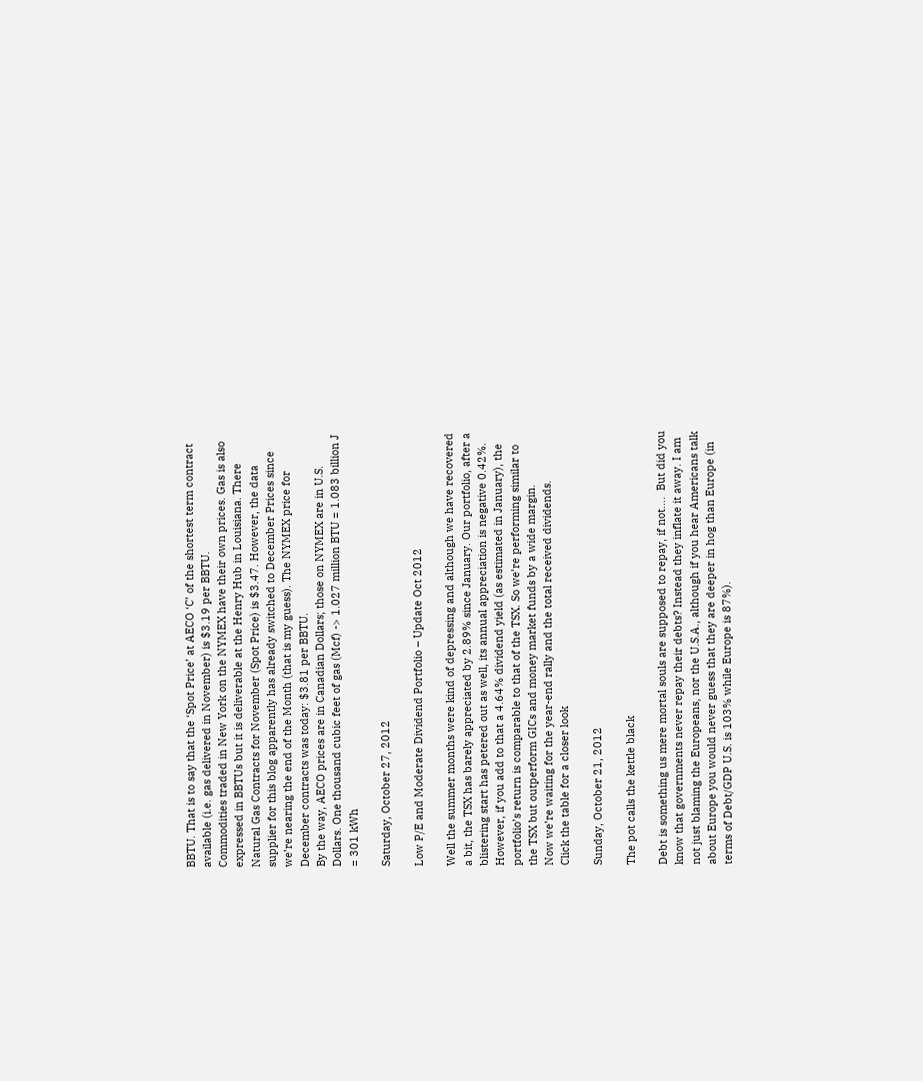BBTU. That is to say that the ‘Spot Price’ at AECO ‘C’ of the shortest term contract available (i.e. gas delivered in November) is $3.19 per BBTU.
Commodities traded in New York on the NYMEX have their own prices. Gas is also expressed in BBTUs but it is deliverable at the Henry Hub in Louisiana. There Natural Gas Contracts for November (Spot Price) is $3.47. However, the data supplier for this blog apparently has already switched to December Prices since we’re nearing the end of the Month (that is my guess). The NYMEX price for December contracts was today: $3.81 per BBTU.
By the way, AECO prices are in Canadian Dollars; those on NYMEX are in U.S. Dollars. One thousand cubic feet of gas (Mcf) -> 1.027 million BTU = 1.083 billion J = 301 kWh

Saturday, October 27, 2012

Low P/E and Moderate Dividend Portfolio – Update Oct 2012

Well the summer months were kind of depressing and although we have recovered a bit, the TSX has barely appreciated by 2.89% since January. Our portfolio, after a blistering start has petered out as well, its annual appreciation is negative 0.42%.
However, if you add to that a 4.64% dividend yield (as estimated in January), the portfolio’s return is comparable to that of the TSX. So we’re performing similar to the TSX but outperform GICs and money market funds by a wide margin.
Now we’re waiting for the year-end rally and the total received dividends.
Click the table for a closer look

Sunday, October 21, 2012

The pot calls the kettle black

Debt is something us mere mortal souls are supposed to repay, if not….  But did you know that governments never repay their debts? Instead they inflate it away. I am not just blaming the Europeans, nor the U.S.A., although if you hear Americans talk about Europe you would never guess that they are deeper in hog than Europe (in terms of Debt/GDP U.S. is 103% while Europe is 87%).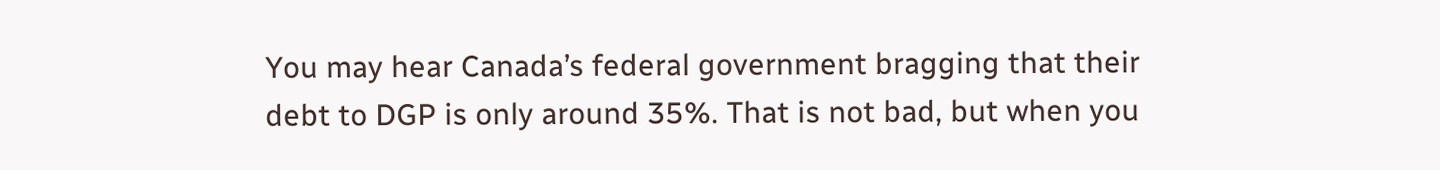You may hear Canada’s federal government bragging that their debt to DGP is only around 35%. That is not bad, but when you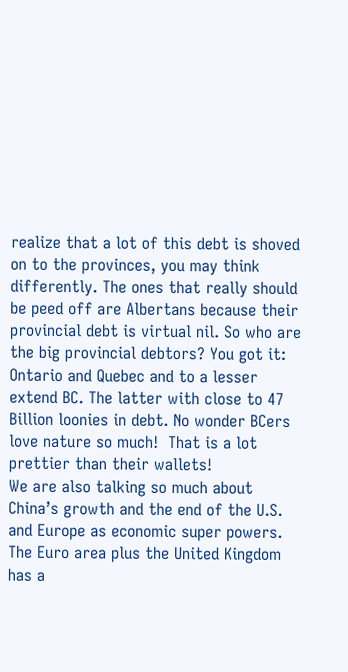realize that a lot of this debt is shoved on to the provinces, you may think differently. The ones that really should be peed off are Albertans because their provincial debt is virtual nil. So who are the big provincial debtors? You got it: Ontario and Quebec and to a lesser extend BC. The latter with close to 47 Billion loonies in debt. No wonder BCers love nature so much!  That is a lot prettier than their wallets!
We are also talking so much about China’s growth and the end of the U.S. and Europe as economic super powers. The Euro area plus the United Kingdom has a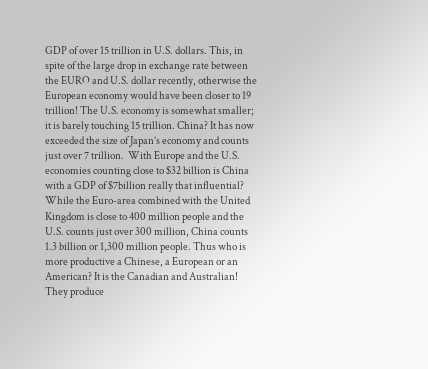GDP of over 15 trillion in U.S. dollars. This, in spite of the large drop in exchange rate between the EURO and U.S. dollar recently, otherwise the European economy would have been closer to 19 trillion! The U.S. economy is somewhat smaller; it is barely touching 15 trillion. China? It has now exceeded the size of Japan’s economy and counts just over 7 trillion.  With Europe and the U.S. economies counting close to $32 billion is China with a GDP of $7billion really that influential?
While the Euro-area combined with the United Kingdom is close to 400 million people and the U.S. counts just over 300 million, China counts 1.3 billion or 1,300 million people. Thus who is more productive a Chinese, a European or an American? It is the Canadian and Australian! They produce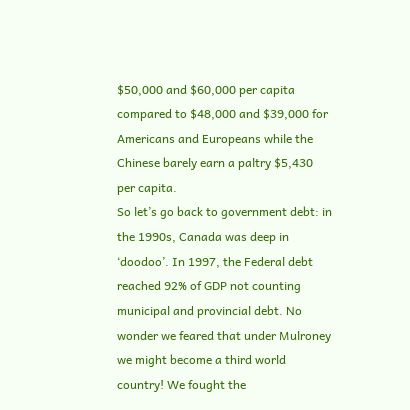$50,000 and $60,000 per capita compared to $48,000 and $39,000 for Americans and Europeans while the Chinese barely earn a paltry $5,430 per capita.
So let’s go back to government debt: in the 1990s, Canada was deep in ‘doodoo’. In 1997, the Federal debt reached 92% of GDP not counting municipal and provincial debt. No wonder we feared that under Mulroney we might become a third world country! We fought the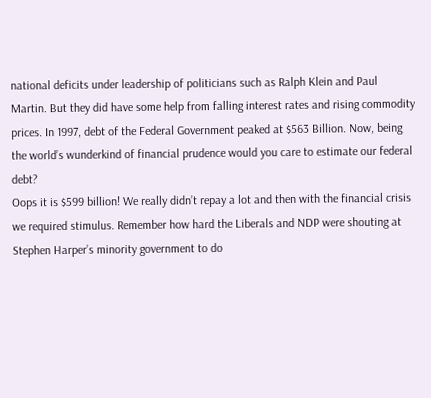national deficits under leadership of politicians such as Ralph Klein and Paul Martin. But they did have some help from falling interest rates and rising commodity prices. In 1997, debt of the Federal Government peaked at $563 Billion. Now, being the world’s wunderkind of financial prudence would you care to estimate our federal debt?
Oops it is $599 billion! We really didn’t repay a lot and then with the financial crisis we required stimulus. Remember how hard the Liberals and NDP were shouting at Stephen Harper’s minority government to do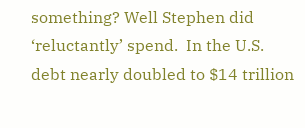something? Well Stephen did ‘reluctantly’ spend.  In the U.S. debt nearly doubled to $14 trillion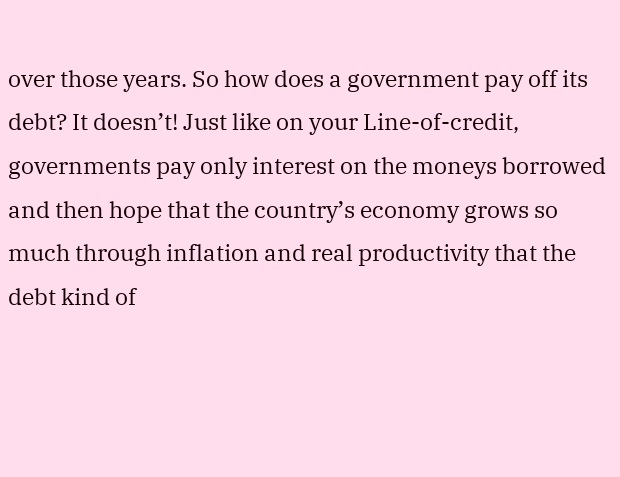over those years. So how does a government pay off its debt? It doesn’t! Just like on your Line-of-credit, governments pay only interest on the moneys borrowed and then hope that the country’s economy grows so much through inflation and real productivity that the debt kind of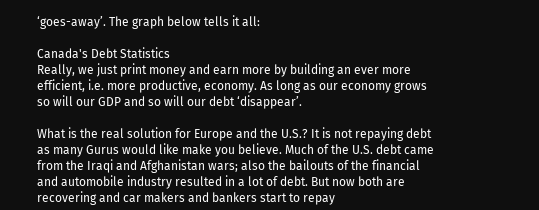‘goes-away’. The graph below tells it all:

Canada's Debt Statistics
Really, we just print money and earn more by building an ever more efficient, i.e. more productive, economy. As long as our economy grows so will our GDP and so will our debt ‘disappear’.

What is the real solution for Europe and the U.S.? It is not repaying debt as many Gurus would like make you believe. Much of the U.S. debt came from the Iraqi and Afghanistan wars; also the bailouts of the financial and automobile industry resulted in a lot of debt. But now both are recovering and car makers and bankers start to repay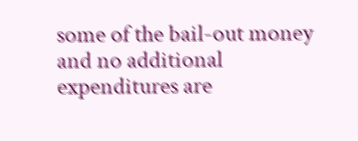some of the bail-out money and no additional expenditures are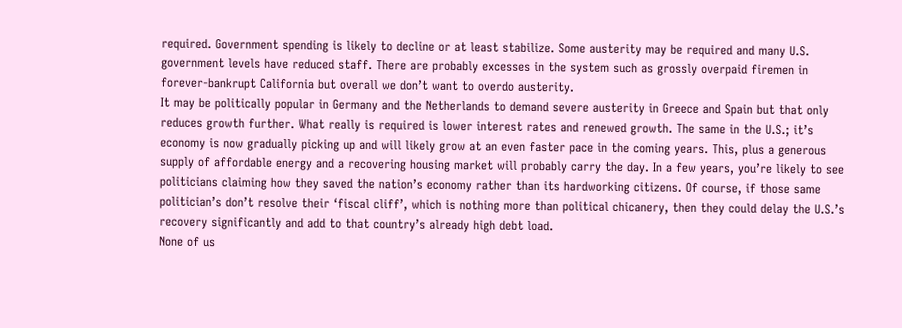required. Government spending is likely to decline or at least stabilize. Some austerity may be required and many U.S. government levels have reduced staff. There are probably excesses in the system such as grossly overpaid firemen in forever-bankrupt California but overall we don’t want to overdo austerity.
It may be politically popular in Germany and the Netherlands to demand severe austerity in Greece and Spain but that only reduces growth further. What really is required is lower interest rates and renewed growth. The same in the U.S.; it’s economy is now gradually picking up and will likely grow at an even faster pace in the coming years. This, plus a generous supply of affordable energy and a recovering housing market will probably carry the day. In a few years, you’re likely to see politicians claiming how they saved the nation’s economy rather than its hardworking citizens. Of course, if those same politician’s don’t resolve their ‘fiscal cliff’, which is nothing more than political chicanery, then they could delay the U.S.’s recovery significantly and add to that country’s already high debt load.
None of us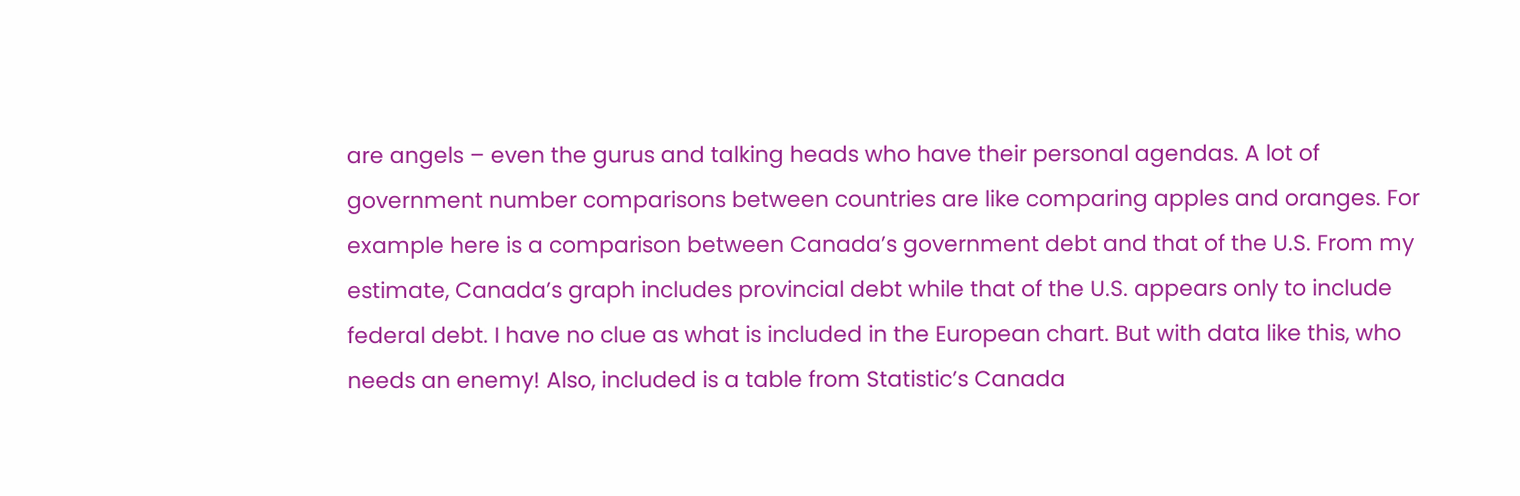are angels – even the gurus and talking heads who have their personal agendas. A lot of government number comparisons between countries are like comparing apples and oranges. For example here is a comparison between Canada’s government debt and that of the U.S. From my estimate, Canada’s graph includes provincial debt while that of the U.S. appears only to include federal debt. I have no clue as what is included in the European chart. But with data like this, who needs an enemy! Also, included is a table from Statistic’s Canada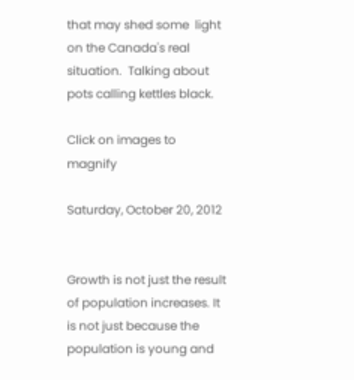that may shed some  light on the Canada's real situation.  Talking about pots calling kettles black.

Click on images to magnify

Saturday, October 20, 2012


Growth is not just the result of population increases. It is not just because the population is young and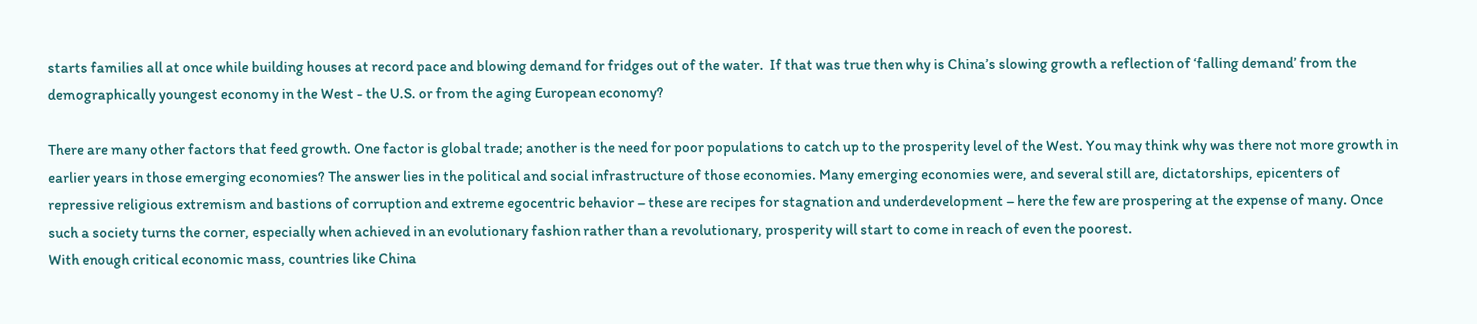starts families all at once while building houses at record pace and blowing demand for fridges out of the water.  If that was true then why is China’s slowing growth a reflection of ‘falling demand’ from the demographically youngest economy in the West - the U.S. or from the aging European economy?

There are many other factors that feed growth. One factor is global trade; another is the need for poor populations to catch up to the prosperity level of the West. You may think why was there not more growth in earlier years in those emerging economies? The answer lies in the political and social infrastructure of those economies. Many emerging economies were, and several still are, dictatorships, epicenters of repressive religious extremism and bastions of corruption and extreme egocentric behavior – these are recipes for stagnation and underdevelopment – here the few are prospering at the expense of many. Once such a society turns the corner, especially when achieved in an evolutionary fashion rather than a revolutionary, prosperity will start to come in reach of even the poorest.
With enough critical economic mass, countries like China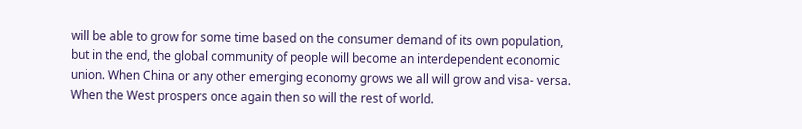will be able to grow for some time based on the consumer demand of its own population, but in the end, the global community of people will become an interdependent economic union. When China or any other emerging economy grows we all will grow and visa- versa. When the West prospers once again then so will the rest of world.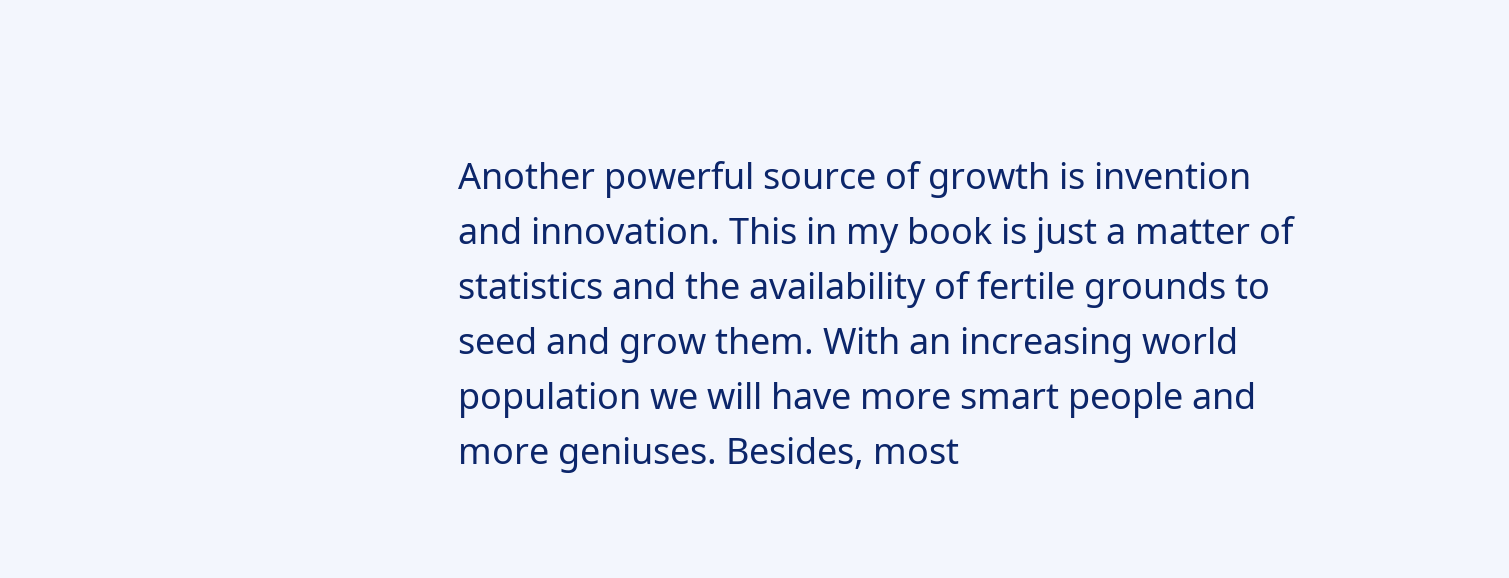Another powerful source of growth is invention and innovation. This in my book is just a matter of statistics and the availability of fertile grounds to seed and grow them. With an increasing world population we will have more smart people and more geniuses. Besides, most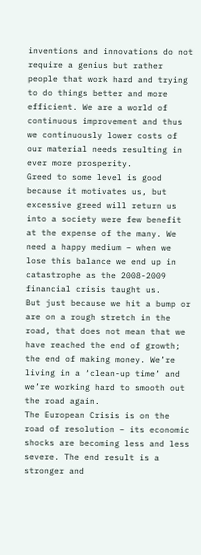inventions and innovations do not require a genius but rather people that work hard and trying to do things better and more efficient. We are a world of continuous improvement and thus we continuously lower costs of our material needs resulting in ever more prosperity.
Greed to some level is good because it motivates us, but excessive greed will return us into a society were few benefit at the expense of the many. We need a happy medium – when we lose this balance we end up in catastrophe as the 2008-2009 financial crisis taught us.
But just because we hit a bump or are on a rough stretch in the road, that does not mean that we have reached the end of growth; the end of making money. We’re living in a ‘clean-up time’ and we’re working hard to smooth out the road again.
The European Crisis is on the road of resolution – its economic shocks are becoming less and less severe. The end result is a stronger and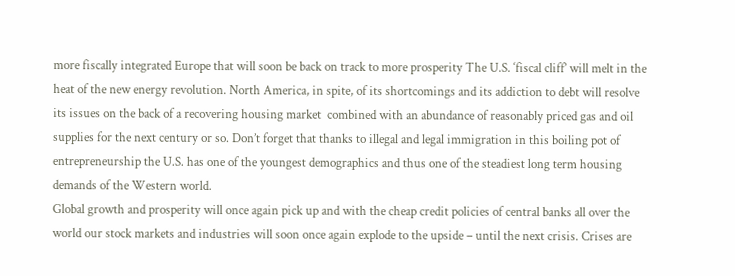more fiscally integrated Europe that will soon be back on track to more prosperity The U.S. ‘fiscal cliff’ will melt in the heat of the new energy revolution. North America, in spite, of its shortcomings and its addiction to debt will resolve its issues on the back of a recovering housing market  combined with an abundance of reasonably priced gas and oil supplies for the next century or so. Don’t forget that thanks to illegal and legal immigration in this boiling pot of entrepreneurship the U.S. has one of the youngest demographics and thus one of the steadiest long term housing demands of the Western world.
Global growth and prosperity will once again pick up and with the cheap credit policies of central banks all over the world our stock markets and industries will soon once again explode to the upside – until the next crisis. Crises are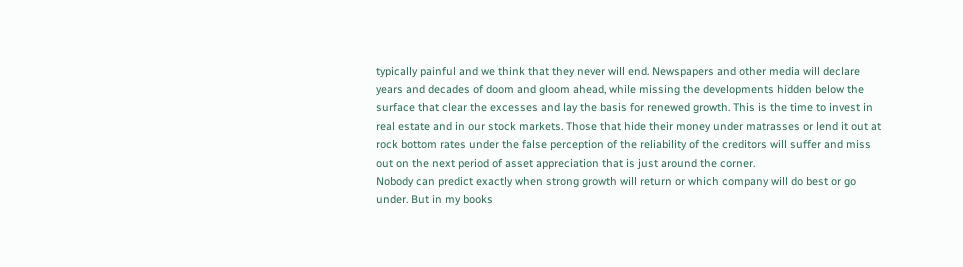typically painful and we think that they never will end. Newspapers and other media will declare years and decades of doom and gloom ahead, while missing the developments hidden below the surface that clear the excesses and lay the basis for renewed growth. This is the time to invest in real estate and in our stock markets. Those that hide their money under matrasses or lend it out at rock bottom rates under the false perception of the reliability of the creditors will suffer and miss out on the next period of asset appreciation that is just around the corner.
Nobody can predict exactly when strong growth will return or which company will do best or go under. But in my books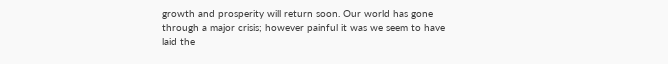growth and prosperity will return soon. Our world has gone through a major crisis; however painful it was we seem to have laid the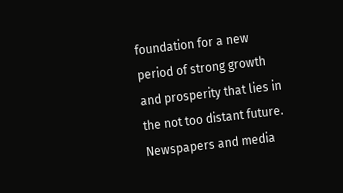foundation for a new period of strong growth and prosperity that lies in the not too distant future. Newspapers and media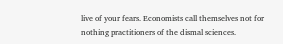live of your fears. Economists call themselves not for nothing practitioners of the dismal sciences.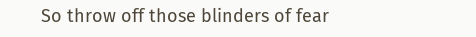So throw off those blinders of fear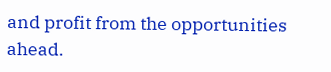and profit from the opportunities ahead.